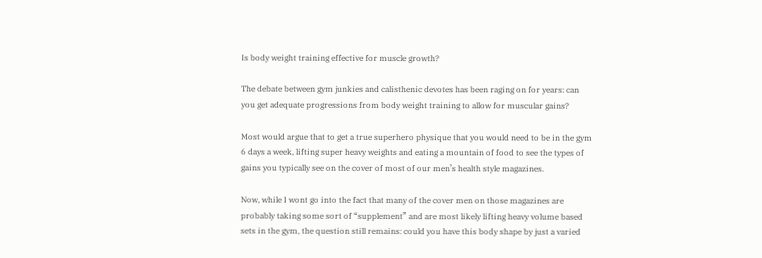Is body weight training effective for muscle growth?

The debate between gym junkies and calisthenic devotes has been raging on for years: can you get adequate progressions from body weight training to allow for muscular gains?

Most would argue that to get a true superhero physique that you would need to be in the gym 6 days a week, lifting super heavy weights and eating a mountain of food to see the types of gains you typically see on the cover of most of our men’s health style magazines.

Now, while I wont go into the fact that many of the cover men on those magazines are probably taking some sort of “supplement” and are most likely lifting heavy volume based sets in the gym, the question still remains: could you have this body shape by just a varied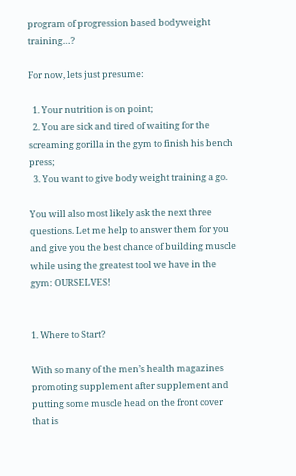program of progression based bodyweight training…?

For now, lets just presume:

  1. Your nutrition is on point;
  2. You are sick and tired of waiting for the screaming gorilla in the gym to finish his bench press;
  3. You want to give body weight training a go.

You will also most likely ask the next three questions. Let me help to answer them for you and give you the best chance of building muscle while using the greatest tool we have in the gym: OURSELVES!


1. Where to Start?

With so many of the men’s health magazines promoting supplement after supplement and putting some muscle head on the front cover that is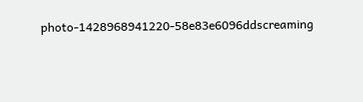photo-1428968941220-58e83e6096ddscreaming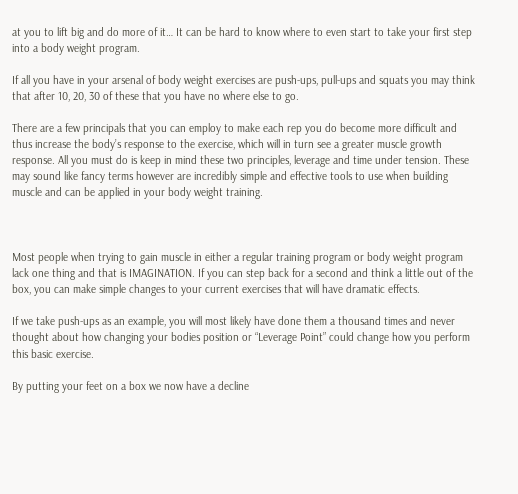at you to lift big and do more of it… It can be hard to know where to even start to take your first step into a body weight program.

If all you have in your arsenal of body weight exercises are push-ups, pull-ups and squats you may think that after 10, 20, 30 of these that you have no where else to go.

There are a few principals that you can employ to make each rep you do become more difficult and thus increase the body’s response to the exercise, which will in turn see a greater muscle growth response. All you must do is keep in mind these two principles, leverage and time under tension. These may sound like fancy terms however are incredibly simple and effective tools to use when building muscle and can be applied in your body weight training.



Most people when trying to gain muscle in either a regular training program or body weight program lack one thing and that is IMAGINATION. If you can step back for a second and think a little out of the box, you can make simple changes to your current exercises that will have dramatic effects.

If we take push-ups as an example, you will most likely have done them a thousand times and never thought about how changing your bodies position or “Leverage Point” could change how you perform this basic exercise.

By putting your feet on a box we now have a decline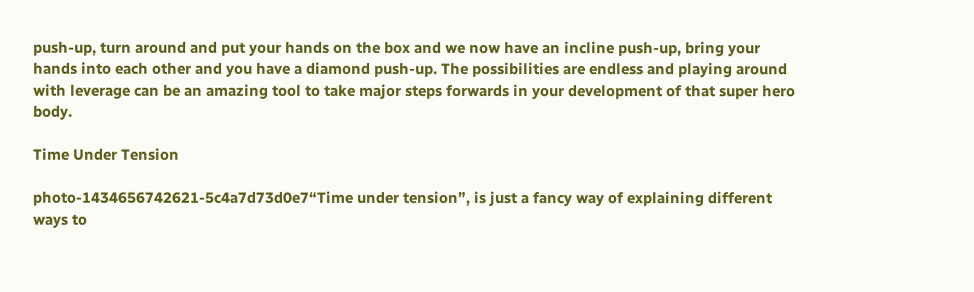push-up, turn around and put your hands on the box and we now have an incline push-up, bring your hands into each other and you have a diamond push-up. The possibilities are endless and playing around with leverage can be an amazing tool to take major steps forwards in your development of that super hero body.

Time Under Tension

photo-1434656742621-5c4a7d73d0e7“Time under tension”, is just a fancy way of explaining different ways to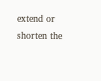extend or shorten the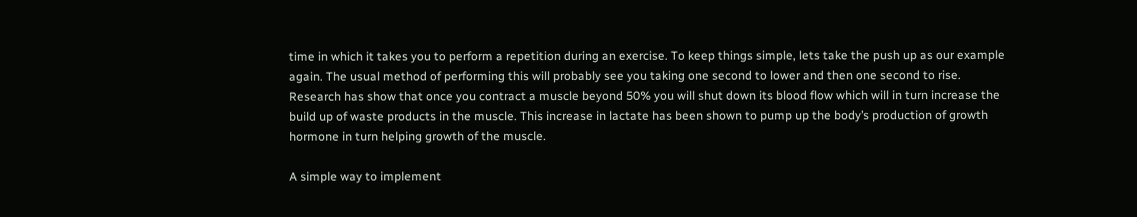time in which it takes you to perform a repetition during an exercise. To keep things simple, lets take the push up as our example again. The usual method of performing this will probably see you taking one second to lower and then one second to rise. Research has show that once you contract a muscle beyond 50% you will shut down its blood flow which will in turn increase the build up of waste products in the muscle. This increase in lactate has been shown to pump up the body’s production of growth hormone in turn helping growth of the muscle.

A simple way to implement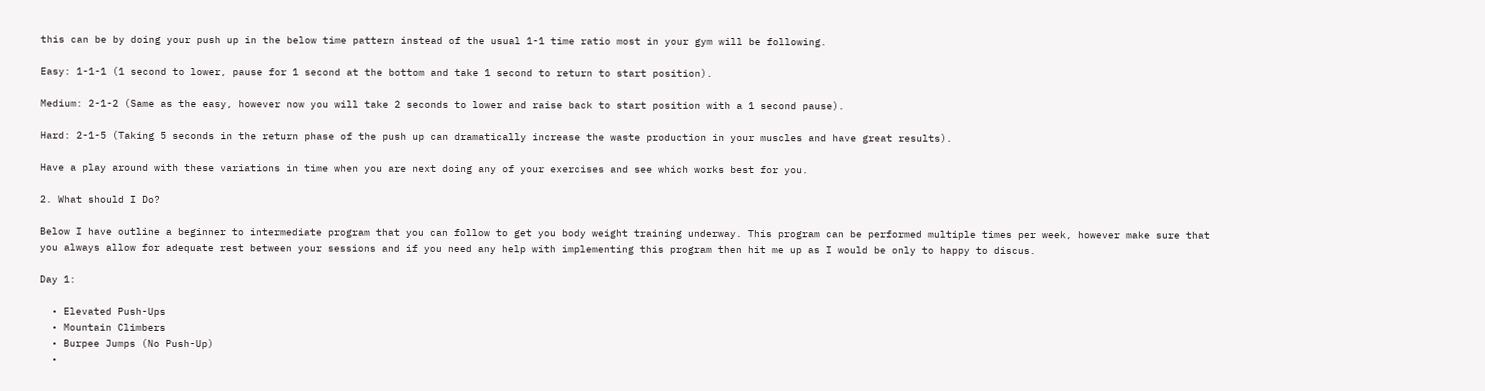this can be by doing your push up in the below time pattern instead of the usual 1-1 time ratio most in your gym will be following.

Easy: 1-1-1 (1 second to lower, pause for 1 second at the bottom and take 1 second to return to start position).

Medium: 2-1-2 (Same as the easy, however now you will take 2 seconds to lower and raise back to start position with a 1 second pause).

Hard: 2-1-5 (Taking 5 seconds in the return phase of the push up can dramatically increase the waste production in your muscles and have great results).

Have a play around with these variations in time when you are next doing any of your exercises and see which works best for you.

2. What should I Do?

Below I have outline a beginner to intermediate program that you can follow to get you body weight training underway. This program can be performed multiple times per week, however make sure that you always allow for adequate rest between your sessions and if you need any help with implementing this program then hit me up as I would be only to happy to discus.

Day 1:

  • Elevated Push-Ups
  • Mountain Climbers
  • Burpee Jumps (No Push-Up)
  •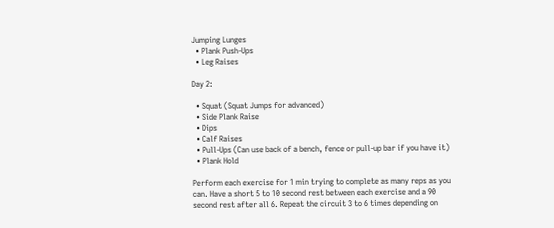Jumping Lunges
  • Plank Push-Ups
  • Leg Raises

Day 2:

  • Squat (Squat Jumps for advanced)
  • Side Plank Raise
  • Dips
  • Calf Raises
  • Pull-Ups (Can use back of a bench, fence or pull-up bar if you have it)
  • Plank Hold

Perform each exercise for 1 min trying to complete as many reps as you can. Have a short 5 to 10 second rest between each exercise and a 90 second rest after all 6. Repeat the circuit 3 to 6 times depending on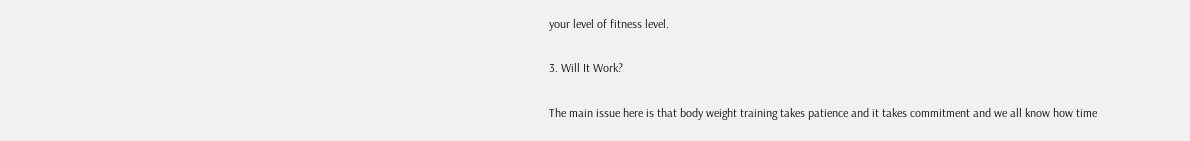your level of fitness level.

3. Will It Work?

The main issue here is that body weight training takes patience and it takes commitment and we all know how time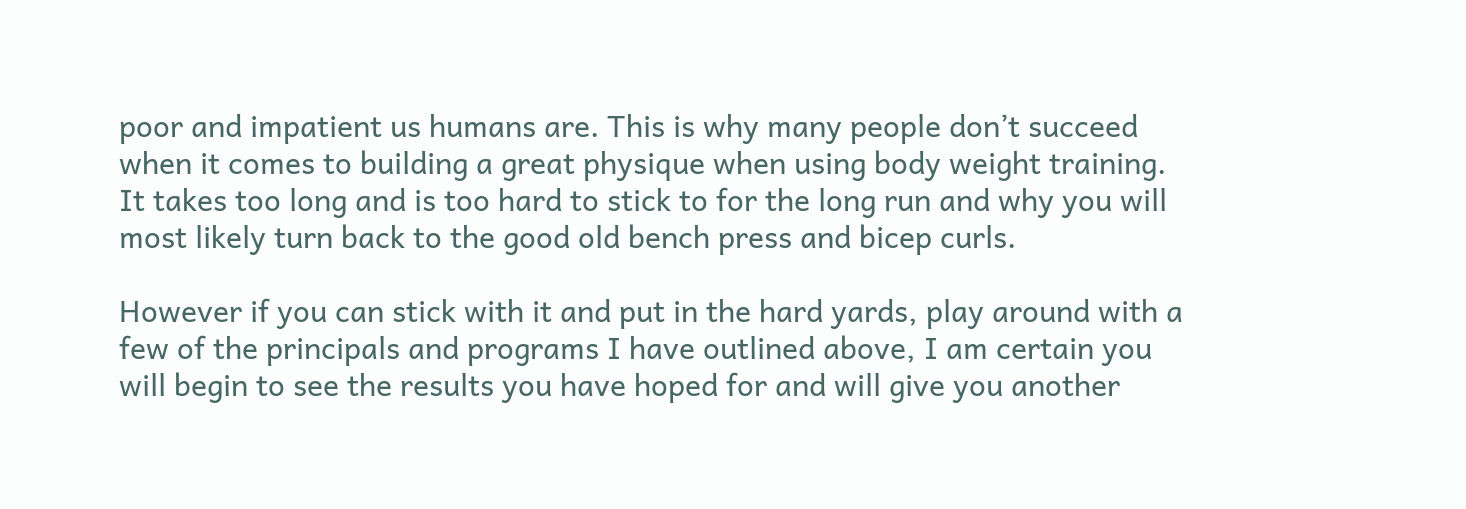poor and impatient us humans are. This is why many people don’t succeed when it comes to building a great physique when using body weight training. It takes too long and is too hard to stick to for the long run and why you will most likely turn back to the good old bench press and bicep curls.

However if you can stick with it and put in the hard yards, play around with a few of the principals and programs I have outlined above, I am certain you will begin to see the results you have hoped for and will give you another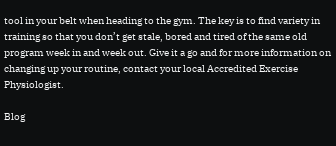tool in your belt when heading to the gym. The key is to find variety in training so that you don’t get stale, bored and tired of the same old program week in and week out. Give it a go and for more information on changing up your routine, contact your local Accredited Exercise Physiologist.

Blog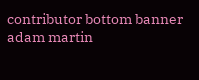contributor bottom banner adam martin